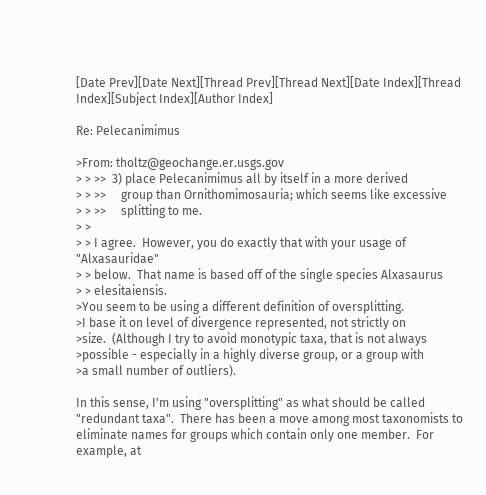[Date Prev][Date Next][Thread Prev][Thread Next][Date Index][Thread Index][Subject Index][Author Index]

Re: Pelecanimimus

>From: tholtz@geochange.er.usgs.gov
> > >>  3) place Pelecanimimus all by itself in a more derived
> > >>     group than Ornithomimosauria; which seems like excessive
> > >>     splitting to me.
> >
> > I agree.  However, you do exactly that with your usage of "Alxasauridae"
> > below.  That name is based off of the single species Alxasaurus
> > elesitaiensis.
>You seem to be using a different definition of oversplitting.
>I base it on level of divergence represented, not strictly on
>size.  (Although I try to avoid monotypic taxa, that is not always
>possible - especially in a highly diverse group, or a group with
>a small number of outliers).

In this sense, I'm using "oversplitting" as what should be called
"redundant taxa".  There has been a move among most taxonomists to
eliminate names for groups which contain only one member.  For example, at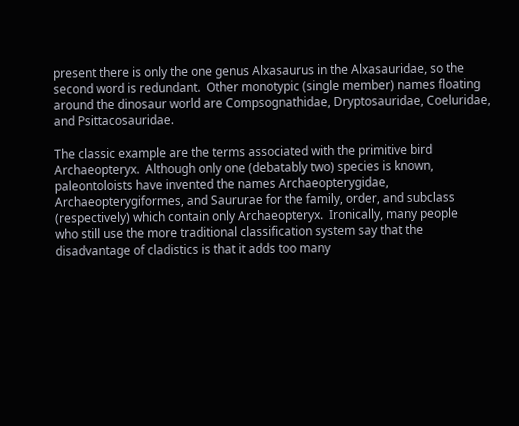present there is only the one genus Alxasaurus in the Alxasauridae, so the
second word is redundant.  Other monotypic (single member) names floating
around the dinosaur world are Compsognathidae, Dryptosauridae, Coeluridae,
and Psittacosauridae.

The classic example are the terms associated with the primitive bird
Archaeopteryx.  Although only one (debatably two) species is known,
paleontoloists have invented the names Archaeopterygidae,
Archaeopterygiformes, and Saururae for the family, order, and subclass
(respectively) which contain only Archaeopteryx.  Ironically, many people
who still use the more traditional classification system say that the
disadvantage of cladistics is that it adds too many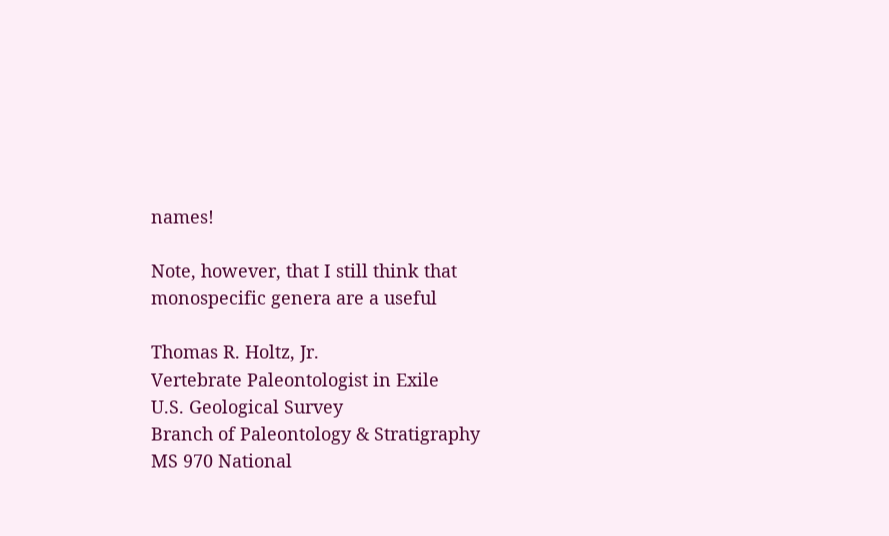names!

Note, however, that I still think that monospecific genera are a useful

Thomas R. Holtz, Jr.
Vertebrate Paleontologist in Exile
U.S. Geological Survey
Branch of Paleontology & Stratigraphy
MS 970 National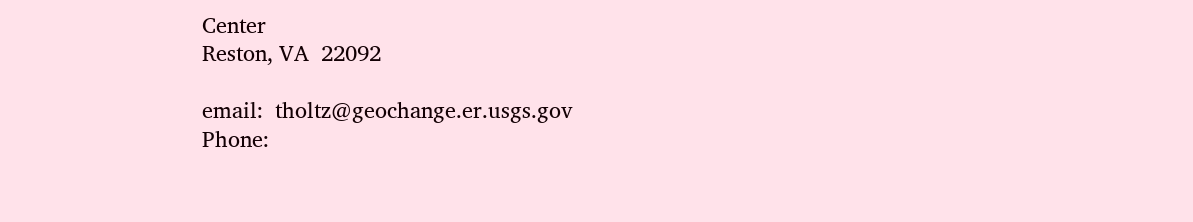Center
Reston, VA  22092

email:  tholtz@geochange.er.usgs.gov
Phone: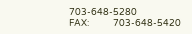703-648-5280
FAX:            703-648-5420